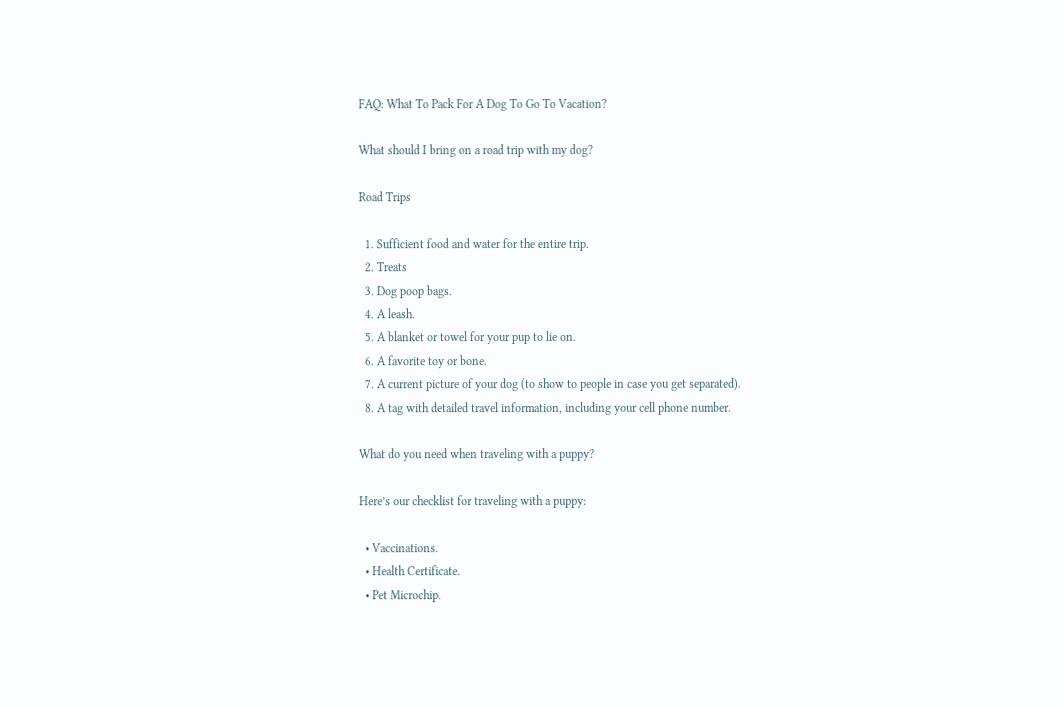FAQ: What To Pack For A Dog To Go To Vacation?

What should I bring on a road trip with my dog?

Road Trips

  1. Sufficient food and water for the entire trip.
  2. Treats
  3. Dog poop bags.
  4. A leash.
  5. A blanket or towel for your pup to lie on.
  6. A favorite toy or bone.
  7. A current picture of your dog (to show to people in case you get separated).
  8. A tag with detailed travel information, including your cell phone number.

What do you need when traveling with a puppy?

Here’s our checklist for traveling with a puppy:

  • Vaccinations.
  • Health Certificate.
  • Pet Microchip.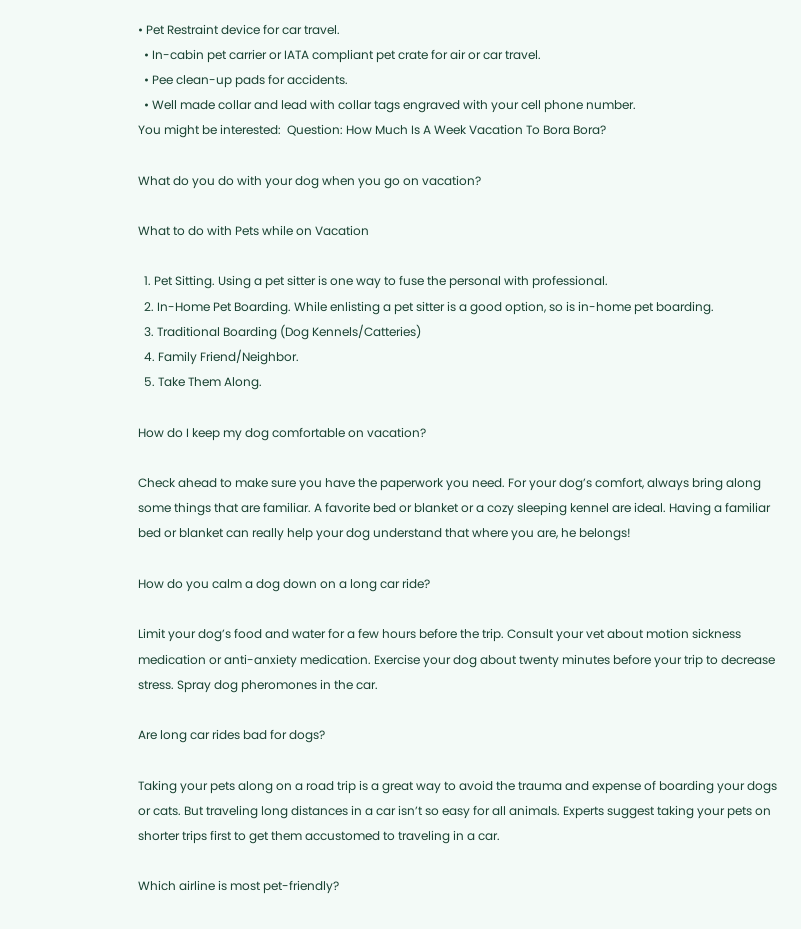• Pet Restraint device for car travel.
  • In-cabin pet carrier or IATA compliant pet crate for air or car travel.
  • Pee clean-up pads for accidents.
  • Well made collar and lead with collar tags engraved with your cell phone number.
You might be interested:  Question: How Much Is A Week Vacation To Bora Bora?

What do you do with your dog when you go on vacation?

What to do with Pets while on Vacation

  1. Pet Sitting. Using a pet sitter is one way to fuse the personal with professional.
  2. In-Home Pet Boarding. While enlisting a pet sitter is a good option, so is in-home pet boarding.
  3. Traditional Boarding (Dog Kennels/Catteries)
  4. Family Friend/Neighbor.
  5. Take Them Along.

How do I keep my dog comfortable on vacation?

Check ahead to make sure you have the paperwork you need. For your dog’s comfort, always bring along some things that are familiar. A favorite bed or blanket or a cozy sleeping kennel are ideal. Having a familiar bed or blanket can really help your dog understand that where you are, he belongs!

How do you calm a dog down on a long car ride?

Limit your dog’s food and water for a few hours before the trip. Consult your vet about motion sickness medication or anti-anxiety medication. Exercise your dog about twenty minutes before your trip to decrease stress. Spray dog pheromones in the car.

Are long car rides bad for dogs?

Taking your pets along on a road trip is a great way to avoid the trauma and expense of boarding your dogs or cats. But traveling long distances in a car isn’t so easy for all animals. Experts suggest taking your pets on shorter trips first to get them accustomed to traveling in a car.

Which airline is most pet-friendly?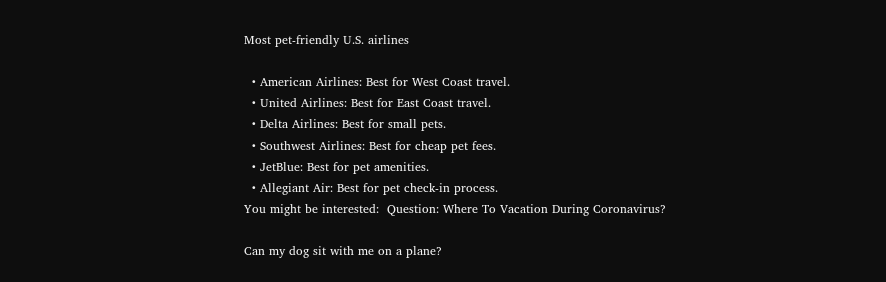Most pet-friendly U.S. airlines

  • American Airlines: Best for West Coast travel.
  • United Airlines: Best for East Coast travel.
  • Delta Airlines: Best for small pets.
  • Southwest Airlines: Best for cheap pet fees.
  • JetBlue: Best for pet amenities.
  • Allegiant Air: Best for pet check-in process.
You might be interested:  Question: Where To Vacation During Coronavirus?

Can my dog sit with me on a plane?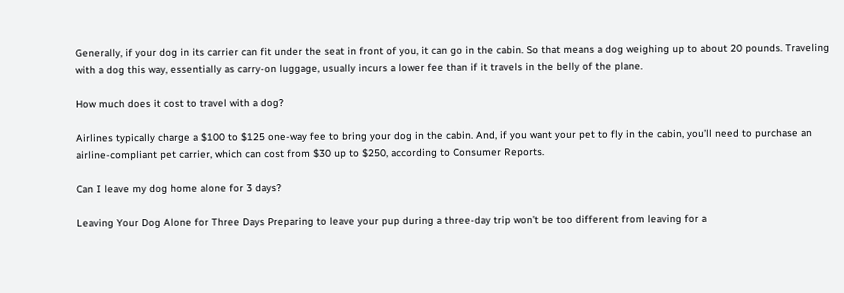Generally, if your dog in its carrier can fit under the seat in front of you, it can go in the cabin. So that means a dog weighing up to about 20 pounds. Traveling with a dog this way, essentially as carry-on luggage, usually incurs a lower fee than if it travels in the belly of the plane.

How much does it cost to travel with a dog?

Airlines typically charge a $100 to $125 one-way fee to bring your dog in the cabin. And, if you want your pet to fly in the cabin, you’ll need to purchase an airline-compliant pet carrier, which can cost from $30 up to $250, according to Consumer Reports.

Can I leave my dog home alone for 3 days?

Leaving Your Dog Alone for Three Days Preparing to leave your pup during a three-day trip won’t be too different from leaving for a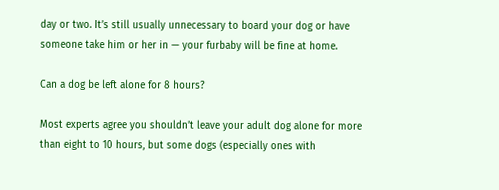day or two. It’s still usually unnecessary to board your dog or have someone take him or her in — your furbaby will be fine at home.

Can a dog be left alone for 8 hours?

Most experts agree you shouldn’t leave your adult dog alone for more than eight to 10 hours, but some dogs (especially ones with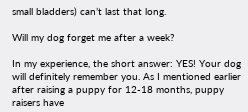small bladders) can’t last that long.

Will my dog forget me after a week?

In my experience, the short answer: YES! Your dog will definitely remember you. As I mentioned earlier after raising a puppy for 12-18 months, puppy raisers have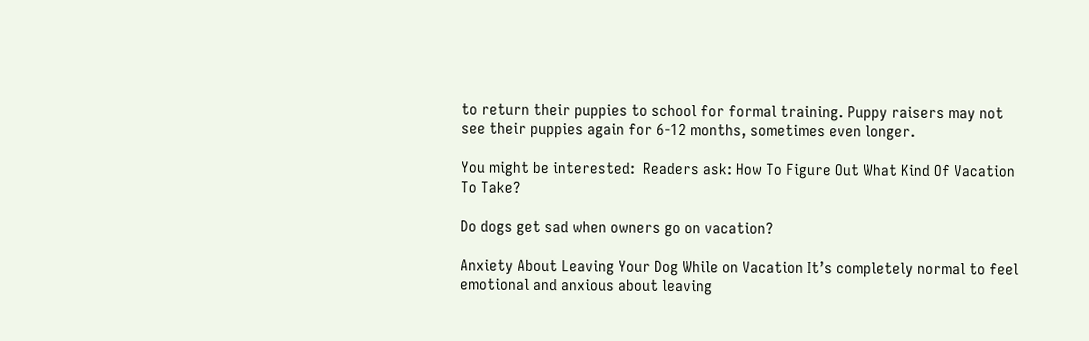to return their puppies to school for formal training. Puppy raisers may not see their puppies again for 6-12 months, sometimes even longer.

You might be interested:  Readers ask: How To Figure Out What Kind Of Vacation To Take?

Do dogs get sad when owners go on vacation?

Anxiety About Leaving Your Dog While on Vacation It’s completely normal to feel emotional and anxious about leaving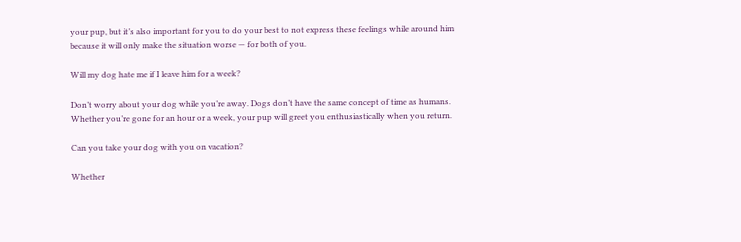your pup, but it’s also important for you to do your best to not express these feelings while around him because it will only make the situation worse — for both of you.

Will my dog hate me if I leave him for a week?

Don’t worry about your dog while you’re away. Dogs don’t have the same concept of time as humans. Whether you’re gone for an hour or a week, your pup will greet you enthusiastically when you return.

Can you take your dog with you on vacation?

Whether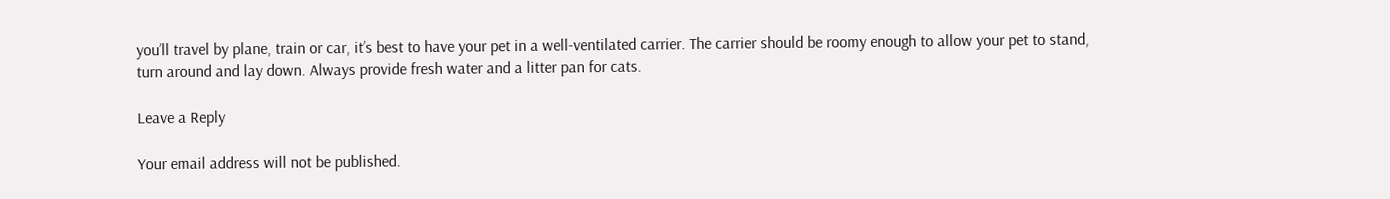you’ll travel by plane, train or car, it’s best to have your pet in a well-ventilated carrier. The carrier should be roomy enough to allow your pet to stand, turn around and lay down. Always provide fresh water and a litter pan for cats.

Leave a Reply

Your email address will not be published.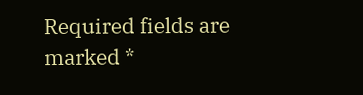Required fields are marked *